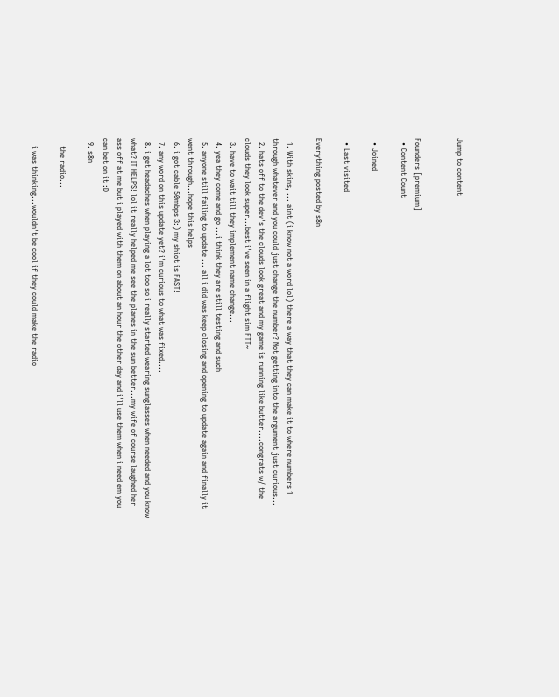Jump to content


Founders [premium]
  • Content Count

  • Joined

  • Last visited

Everything posted by s8n

  1. With skins, ... aint (i know not a word lol) there a way that they can make it to where numbers 1 through whatever and you could just change the number? Not getting into the argument just curious...
  2. hats off to the dev's the clouds look great and my game is running like butter....congrats w/ the clouds they look super...best i've seen in a flight sim FTT~
  3. have to wait till they implement name change...
  4. yea they come and go ...i think they are still testing and such
  5. anyone still failing to update ... all i did was keep closing and opening to update again and finally it went through...hope this helps
  6. i got cable 50mbps 3:) my shiot is FAST!
  7. any word on this update yet? i'm curious to what was fixed....
  8. i get headaches when playing a lot too so i really started wearing sunglasses when needed and you know what? IT HELPS! lol it really helped me see the planes in the sun better...my wife of course laughed her ass off at me but i played with them on about an hour the other day and i'll use them when i need em you can bet on it :D
  9. s8n

    the radio...

    i was thinking...wouldn't be cool if they could make the radio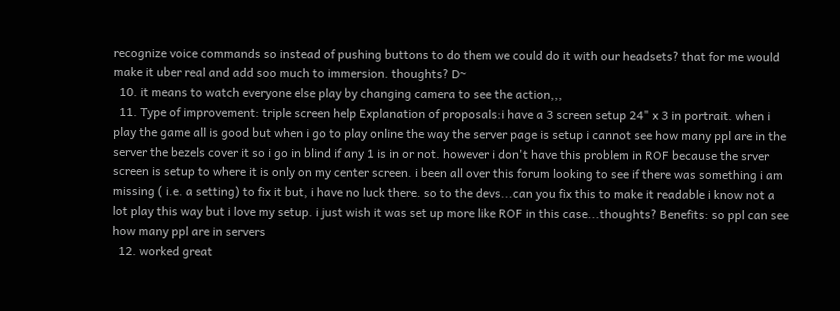recognize voice commands so instead of pushing buttons to do them we could do it with our headsets? that for me would make it uber real and add soo much to immersion. thoughts? D~
  10. it means to watch everyone else play by changing camera to see the action,,,
  11. Type of improvement: triple screen help Explanation of proposals:i have a 3 screen setup 24" x 3 in portrait. when i play the game all is good but when i go to play online the way the server page is setup i cannot see how many ppl are in the server the bezels cover it so i go in blind if any 1 is in or not. however i don't have this problem in ROF because the srver screen is setup to where it is only on my center screen. i been all over this forum looking to see if there was something i am missing ( i.e. a setting) to fix it but, i have no luck there. so to the devs...can you fix this to make it readable i know not a lot play this way but i love my setup. i just wish it was set up more like ROF in this case...thoughts? Benefits: so ppl can see how many ppl are in servers
  12. worked great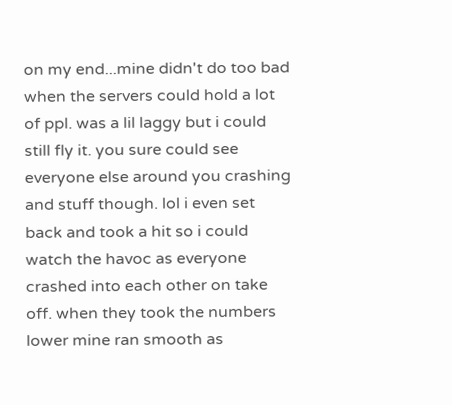on my end...mine didn't do too bad when the servers could hold a lot of ppl. was a lil laggy but i could still fly it. you sure could see everyone else around you crashing and stuff though. lol i even set back and took a hit so i could watch the havoc as everyone crashed into each other on take off. when they took the numbers lower mine ran smooth as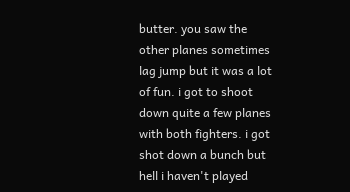butter. you saw the other planes sometimes lag jump but it was a lot of fun. i got to shoot down quite a few planes with both fighters. i got shot down a bunch but hell i haven't played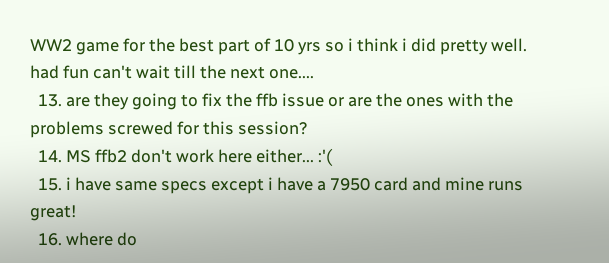WW2 game for the best part of 10 yrs so i think i did pretty well. had fun can't wait till the next one....
  13. are they going to fix the ffb issue or are the ones with the problems screwed for this session?
  14. MS ffb2 don't work here either... :'(
  15. i have same specs except i have a 7950 card and mine runs great!
  16. where do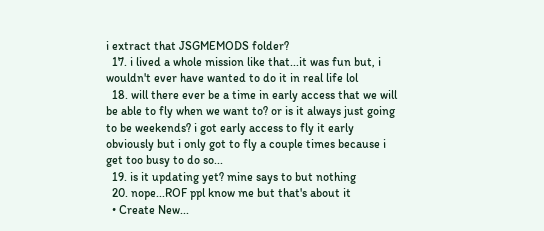i extract that JSGMEMODS folder?
  17. i lived a whole mission like that...it was fun but, i wouldn't ever have wanted to do it in real life lol
  18. will there ever be a time in early access that we will be able to fly when we want to? or is it always just going to be weekends? i got early access to fly it early obviously but i only got to fly a couple times because i get too busy to do so...
  19. is it updating yet? mine says to but nothing
  20. nope...ROF ppl know me but that's about it
  • Create New...